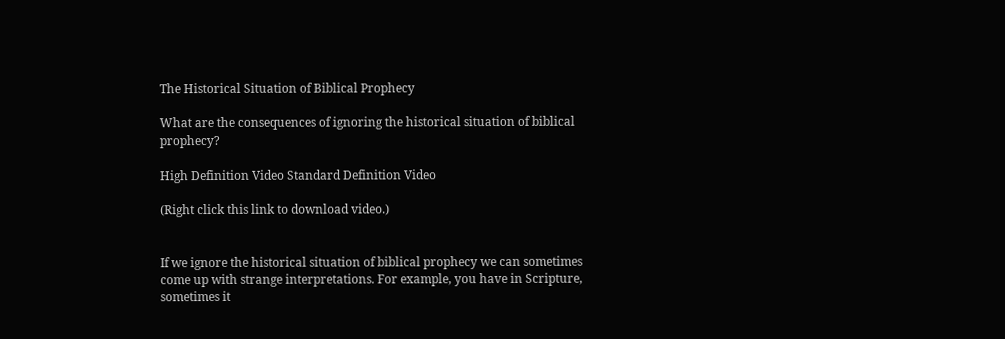The Historical Situation of Biblical Prophecy

What are the consequences of ignoring the historical situation of biblical prophecy?

High Definition Video Standard Definition Video

(Right click this link to download video.)


If we ignore the historical situation of biblical prophecy we can sometimes come up with strange interpretations. For example, you have in Scripture, sometimes it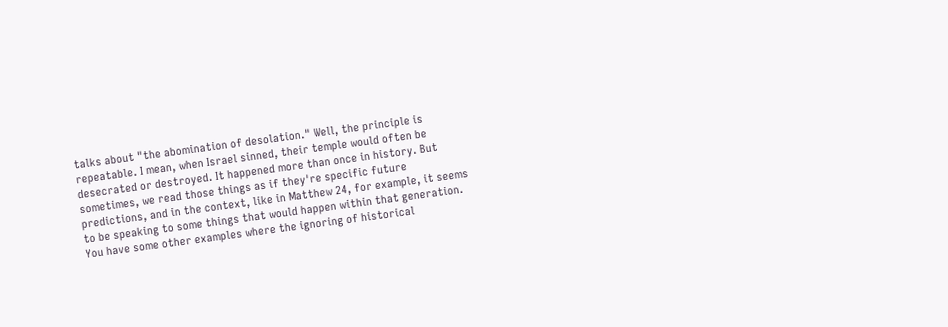talks about "the abomination of desolation." Well, the principle is repeatable. I mean, when Israel sinned, their temple would often be desecrated or destroyed. It happened more than once in history. But sometimes, we read those things as if they're specific future predictions, and in the context, like in Matthew 24, for example, it seems to be speaking to some things that would happen within that generation. You have some other examples where the ignoring of historical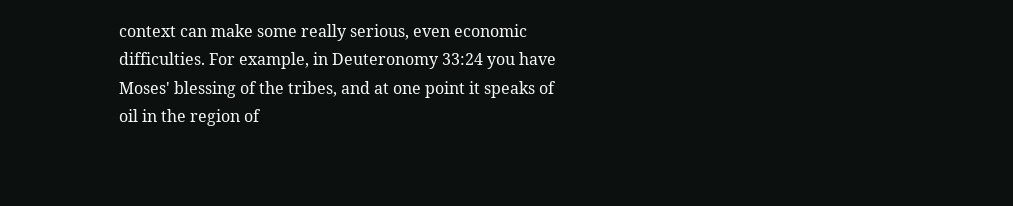context can make some really serious, even economic difficulties. For example, in Deuteronomy 33:24 you have Moses' blessing of the tribes, and at one point it speaks of oil in the region of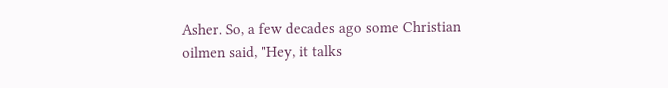Asher. So, a few decades ago some Christian oilmen said, "Hey, it talks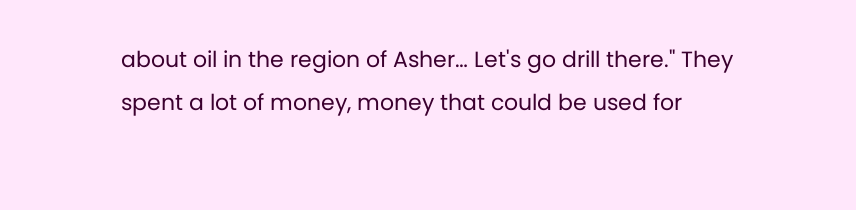about oil in the region of Asher… Let's go drill there." They spent a lot of money, money that could be used for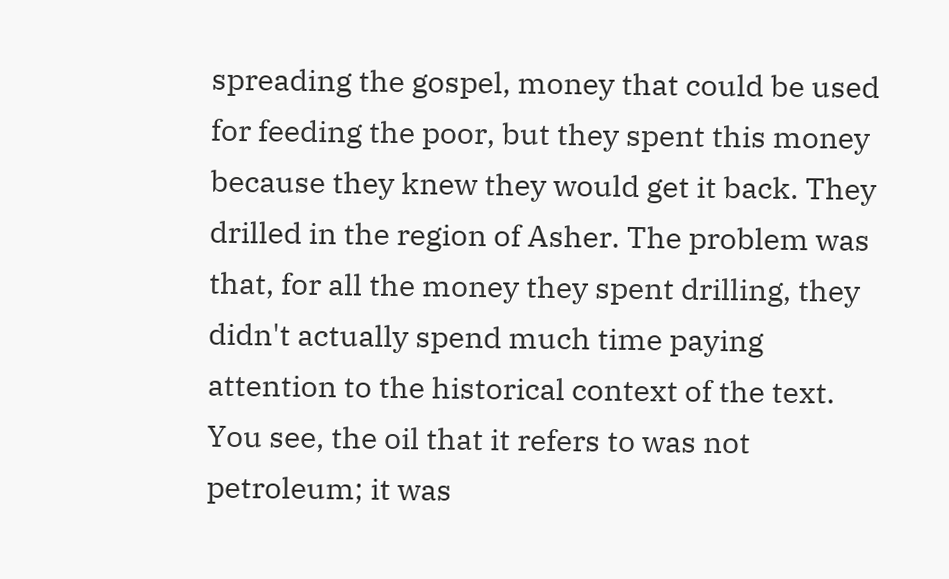spreading the gospel, money that could be used for feeding the poor, but they spent this money because they knew they would get it back. They drilled in the region of Asher. The problem was that, for all the money they spent drilling, they didn't actually spend much time paying attention to the historical context of the text. You see, the oil that it refers to was not petroleum; it was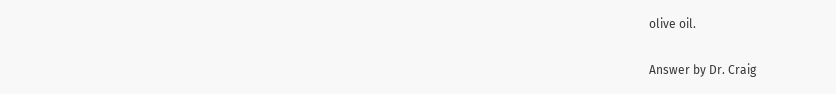olive oil.

Answer by Dr. Craig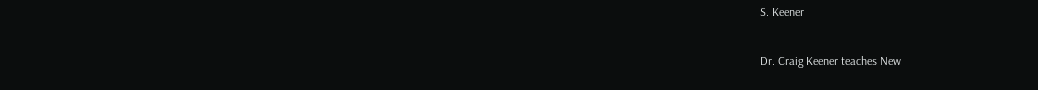S. Keener

Dr. Craig Keener teaches New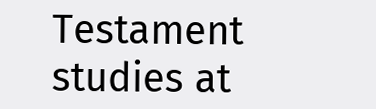Testament studies at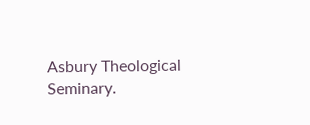Asbury Theological Seminary.